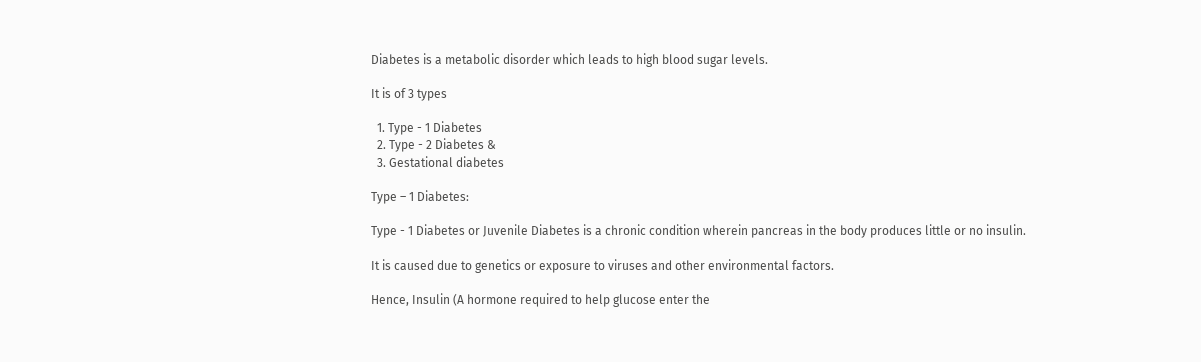Diabetes is a metabolic disorder which leads to high blood sugar levels.

It is of 3 types

  1. Type - 1 Diabetes
  2. Type - 2 Diabetes &
  3. Gestational diabetes

Type – 1 Diabetes:

Type - 1 Diabetes or Juvenile Diabetes is a chronic condition wherein pancreas in the body produces little or no insulin.

It is caused due to genetics or exposure to viruses and other environmental factors.

Hence, Insulin (A hormone required to help glucose enter the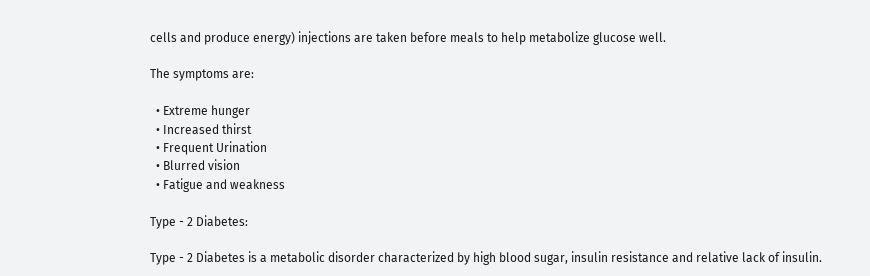cells and produce energy) injections are taken before meals to help metabolize glucose well.

The symptoms are:

  • Extreme hunger
  • Increased thirst
  • Frequent Urination
  • Blurred vision
  • Fatigue and weakness

Type - 2 Diabetes:

Type - 2 Diabetes is a metabolic disorder characterized by high blood sugar, insulin resistance and relative lack of insulin.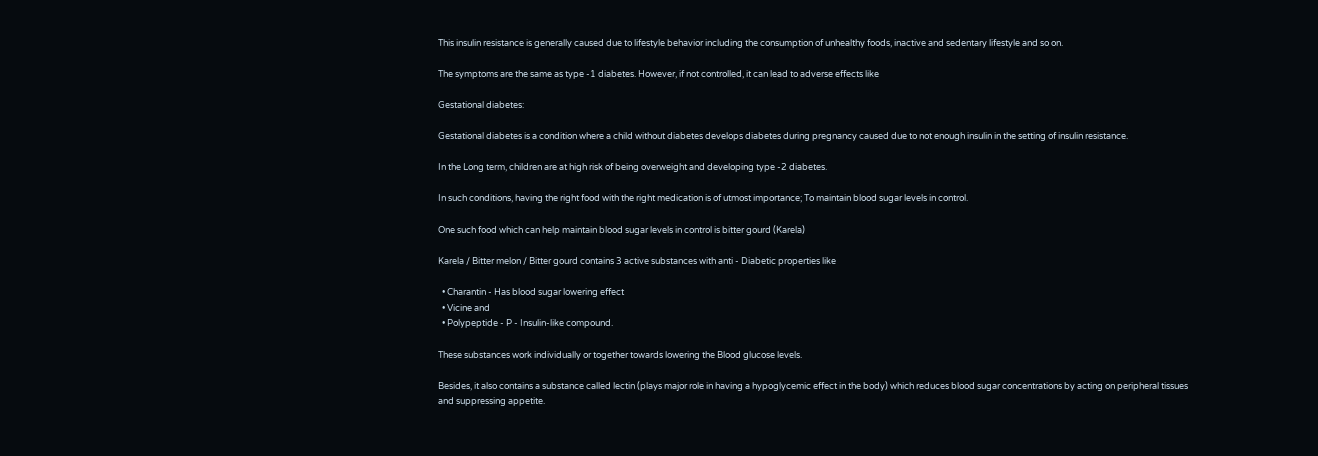This insulin resistance is generally caused due to lifestyle behavior including the consumption of unhealthy foods, inactive and sedentary lifestyle and so on.

The symptoms are the same as type -1 diabetes. However, if not controlled, it can lead to adverse effects like

Gestational diabetes:

Gestational diabetes is a condition where a child without diabetes develops diabetes during pregnancy caused due to not enough insulin in the setting of insulin resistance.

In the Long term, children are at high risk of being overweight and developing type -2 diabetes.

In such conditions, having the right food with the right medication is of utmost importance; To maintain blood sugar levels in control.

One such food which can help maintain blood sugar levels in control is bitter gourd (Karela)

Karela / Bitter melon / Bitter gourd contains 3 active substances with anti - Diabetic properties like

  • Charantin - Has blood sugar lowering effect
  • Vicine and
  • Polypeptide - P - Insulin-like compound.

These substances work individually or together towards lowering the Blood glucose levels.

Besides, it also contains a substance called lectin (plays major role in having a hypoglycemic effect in the body) which reduces blood sugar concentrations by acting on peripheral tissues and suppressing appetite.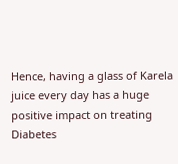Hence, having a glass of Karela juice every day has a huge positive impact on treating Diabetes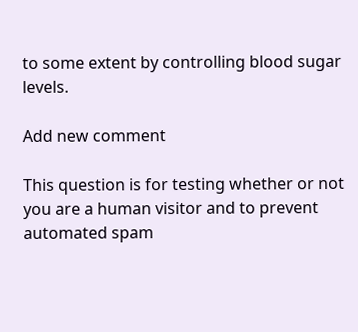to some extent by controlling blood sugar levels.

Add new comment

This question is for testing whether or not you are a human visitor and to prevent automated spam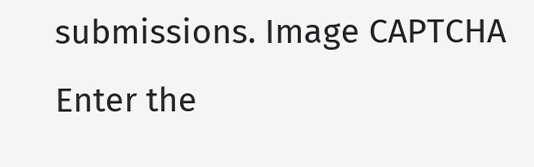submissions. Image CAPTCHA
Enter the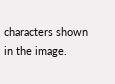characters shown in the image.